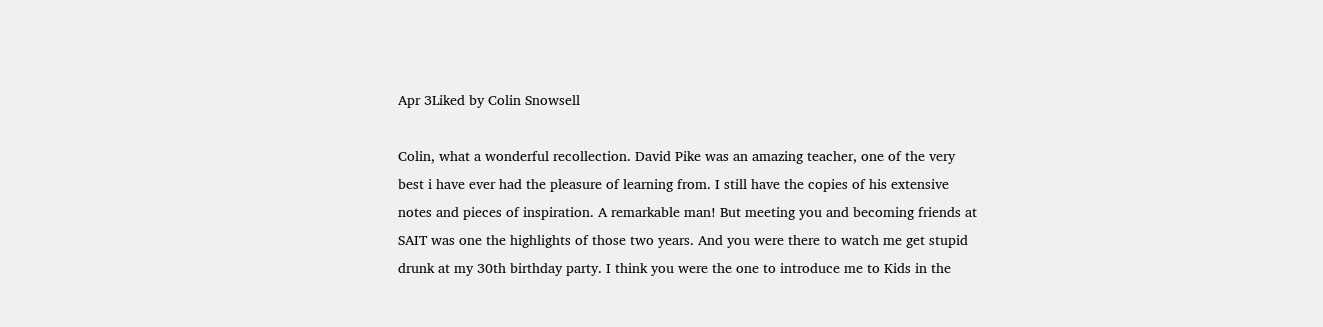Apr 3Liked by Colin Snowsell

Colin, what a wonderful recollection. David Pike was an amazing teacher, one of the very best i have ever had the pleasure of learning from. I still have the copies of his extensive notes and pieces of inspiration. A remarkable man! But meeting you and becoming friends at SAIT was one the highlights of those two years. And you were there to watch me get stupid drunk at my 30th birthday party. I think you were the one to introduce me to Kids in the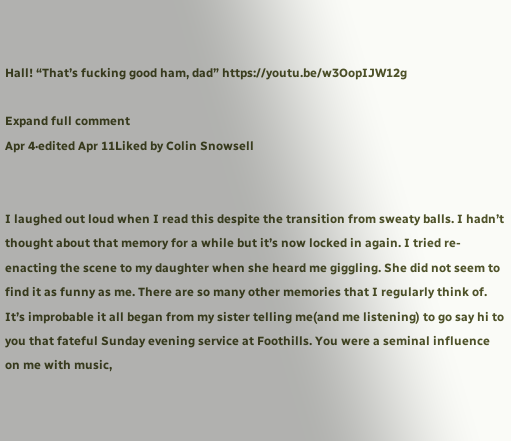Hall! “That’s fucking good ham, dad” https://youtu.be/w3OopIJW12g

Expand full comment
Apr 4·edited Apr 11Liked by Colin Snowsell


I laughed out loud when I read this despite the transition from sweaty balls. I hadn’t thought about that memory for a while but it’s now locked in again. I tried re-enacting the scene to my daughter when she heard me giggling. She did not seem to find it as funny as me. There are so many other memories that I regularly think of. It’s improbable it all began from my sister telling me(and me listening) to go say hi to you that fateful Sunday evening service at Foothills. You were a seminal influence on me with music,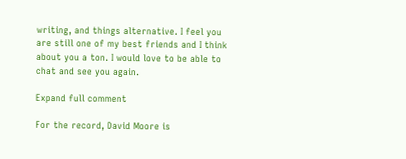writing, and things alternative. I feel you are still one of my best friends and I think about you a ton. I would love to be able to chat and see you again.

Expand full comment

For the record, David Moore is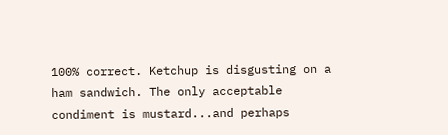100% correct. Ketchup is disgusting on a ham sandwich. The only acceptable condiment is mustard...and perhaps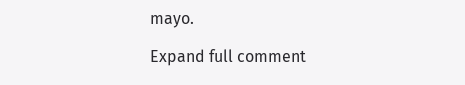mayo.

Expand full comment